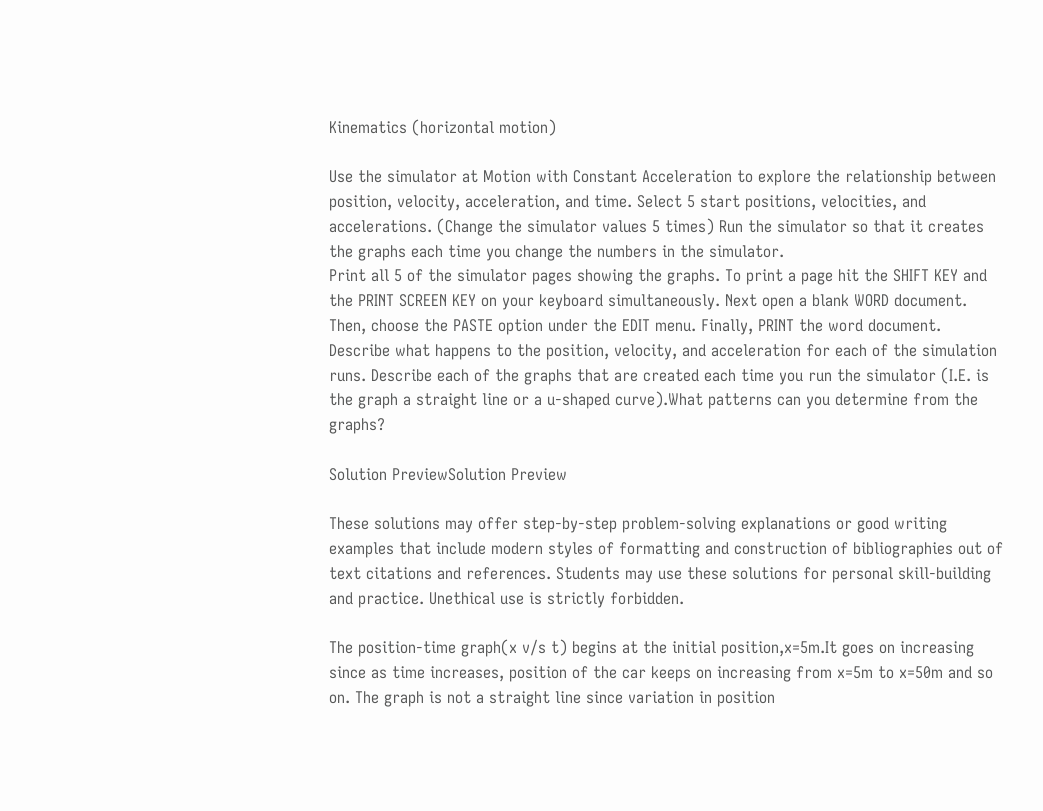Kinematics (horizontal motion)

Use the simulator at Motion with Constant Acceleration to explore the relationship between position, velocity, acceleration, and time. Select 5 start positions, velocities, and accelerations. (Change the simulator values 5 times) Run the simulator so that it creates the graphs each time you change the numbers in the simulator.
Print all 5 of the simulator pages showing the graphs. To print a page hit the SHIFT KEY and the PRINT SCREEN KEY on your keyboard simultaneously. Next open a blank WORD document. Then, choose the PASTE option under the EDIT menu. Finally, PRINT the word document.
Describe what happens to the position, velocity, and acceleration for each of the simulation runs. Describe each of the graphs that are created each time you run the simulator (I.E. is the graph a straight line or a u-shaped curve).What patterns can you determine from the graphs?

Solution PreviewSolution Preview

These solutions may offer step-by-step problem-solving explanations or good writing examples that include modern styles of formatting and construction of bibliographies out of text citations and references. Students may use these solutions for personal skill-building and practice. Unethical use is strictly forbidden.

The position-time graph(x v/s t) begins at the initial position,x=5m.It goes on increasing since as time increases, position of the car keeps on increasing from x=5m to x=50m and so on. The graph is not a straight line since variation in position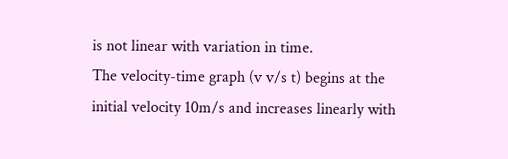is not linear with variation in time.
The velocity-time graph (v v/s t) begins at the initial velocity 10m/s and increases linearly with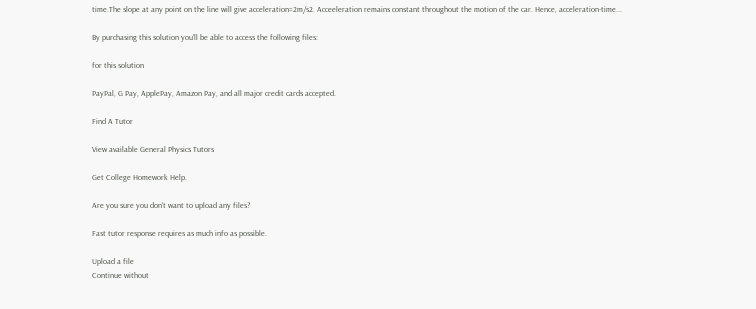time.The slope at any point on the line will give acceleration=2m/s2. Acceeleration remains constant throughout the motion of the car. Hence, acceleration-time...

By purchasing this solution you'll be able to access the following files:

for this solution

PayPal, G Pay, ApplePay, Amazon Pay, and all major credit cards accepted.

Find A Tutor

View available General Physics Tutors

Get College Homework Help.

Are you sure you don't want to upload any files?

Fast tutor response requires as much info as possible.

Upload a file
Continue without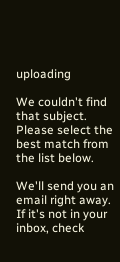uploading

We couldn't find that subject.
Please select the best match from the list below.

We'll send you an email right away. If it's not in your inbox, check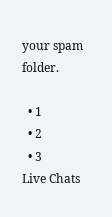your spam folder.

  • 1
  • 2
  • 3
Live Chats